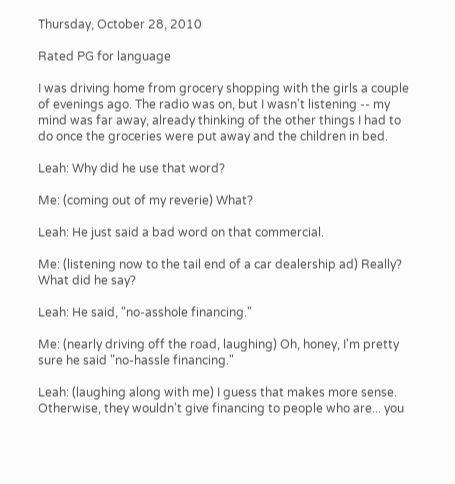Thursday, October 28, 2010

Rated PG for language

I was driving home from grocery shopping with the girls a couple of evenings ago. The radio was on, but I wasn't listening -- my mind was far away, already thinking of the other things I had to do once the groceries were put away and the children in bed.

Leah: Why did he use that word?

Me: (coming out of my reverie) What?

Leah: He just said a bad word on that commercial.

Me: (listening now to the tail end of a car dealership ad) Really? What did he say?

Leah: He said, "no-asshole financing."

Me: (nearly driving off the road, laughing) Oh, honey, I'm pretty sure he said "no-hassle financing."

Leah: (laughing along with me) I guess that makes more sense. Otherwise, they wouldn't give financing to people who are... you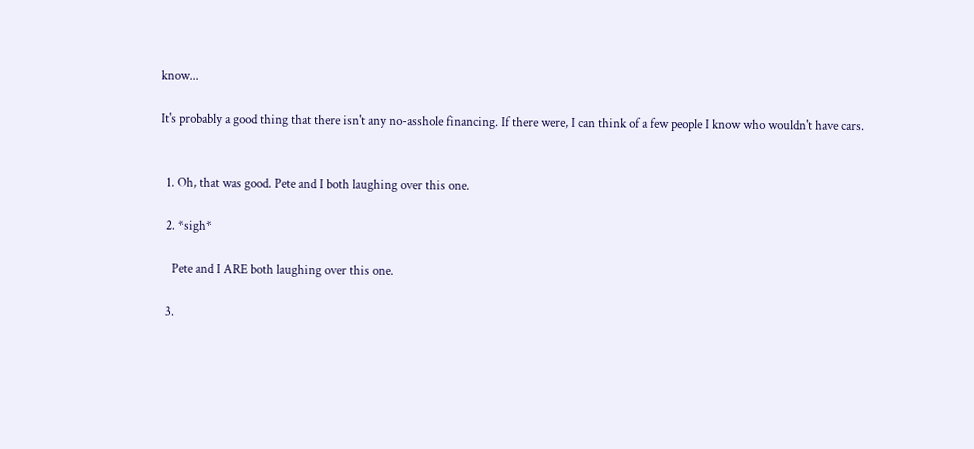know...

It's probably a good thing that there isn't any no-asshole financing. If there were, I can think of a few people I know who wouldn't have cars.


  1. Oh, that was good. Pete and I both laughing over this one.

  2. *sigh*

    Pete and I ARE both laughing over this one.

  3.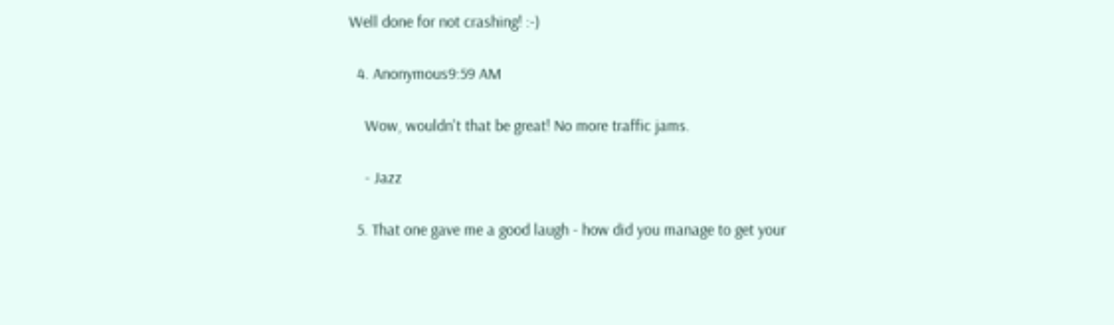Well done for not crashing! :-)

  4. Anonymous9:59 AM

    Wow, wouldn't that be great! No more traffic jams.

    - Jazz

  5. That one gave me a good laugh - how did you manage to get your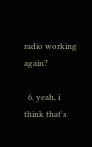radio working again?

  6. yeah, i think that's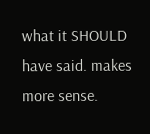what it SHOULD have said. makes more sense.